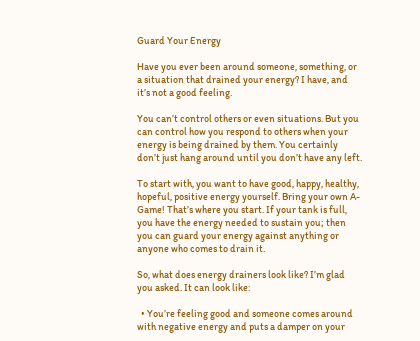Guard Your Energy

Have you ever been around someone, something, or a situation that drained your energy? I have, and it’s not a good feeling.

You can’t control others or even situations. But you can control how you respond to others when your energy is being drained by them. You certainly don’t just hang around until you don’t have any left.

To start with, you want to have good, happy, healthy, hopeful, positive energy yourself. Bring your own A-Game! That’s where you start. If your tank is full, you have the energy needed to sustain you; then you can guard your energy against anything or anyone who comes to drain it.

So, what does energy drainers look like? I’m glad you asked. It can look like:

  • You’re feeling good and someone comes around with negative energy and puts a damper on your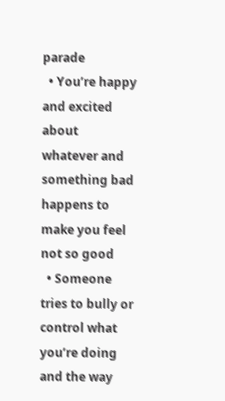parade
  • You’re happy and excited about whatever and something bad happens to make you feel not so good
  • Someone tries to bully or control what you’re doing and the way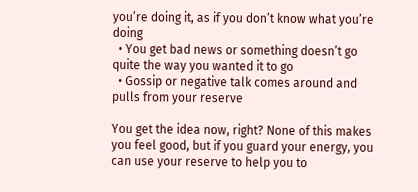you’re doing it, as if you don’t know what you’re doing
  • You get bad news or something doesn’t go quite the way you wanted it to go
  • Gossip or negative talk comes around and pulls from your reserve

You get the idea now, right? None of this makes you feel good, but if you guard your energy, you can use your reserve to help you to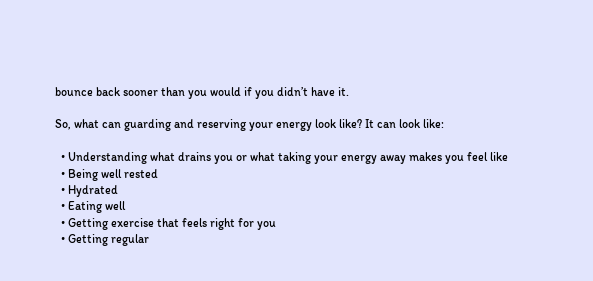bounce back sooner than you would if you didn’t have it.

So, what can guarding and reserving your energy look like? It can look like:

  • Understanding what drains you or what taking your energy away makes you feel like
  • Being well rested
  • Hydrated
  • Eating well
  • Getting exercise that feels right for you
  • Getting regular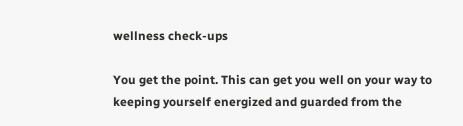wellness check-ups

You get the point. This can get you well on your way to keeping yourself energized and guarded from the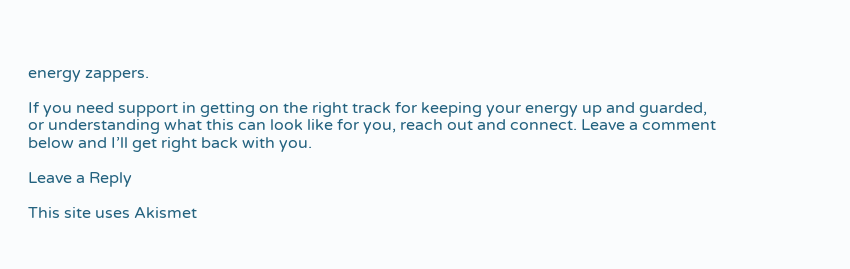energy zappers.

If you need support in getting on the right track for keeping your energy up and guarded, or understanding what this can look like for you, reach out and connect. Leave a comment below and I’ll get right back with you.

Leave a Reply

This site uses Akismet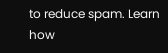to reduce spam. Learn how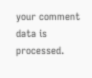your comment data is processed.